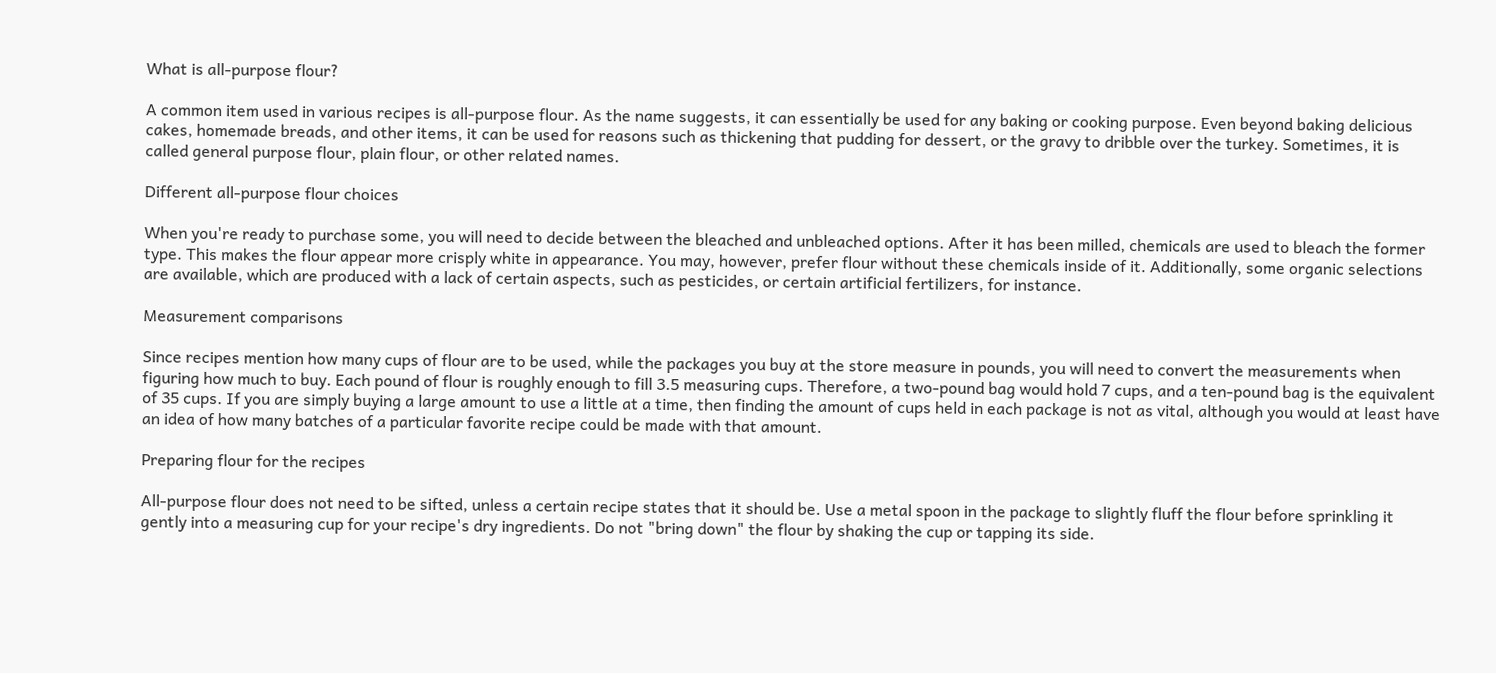What is all-purpose flour?

A common item used in various recipes is all-purpose flour. As the name suggests, it can essentially be used for any baking or cooking purpose. Even beyond baking delicious cakes, homemade breads, and other items, it can be used for reasons such as thickening that pudding for dessert, or the gravy to dribble over the turkey. Sometimes, it is called general purpose flour, plain flour, or other related names.

Different all-purpose flour choices

When you're ready to purchase some, you will need to decide between the bleached and unbleached options. After it has been milled, chemicals are used to bleach the former type. This makes the flour appear more crisply white in appearance. You may, however, prefer flour without these chemicals inside of it. Additionally, some organic selections are available, which are produced with a lack of certain aspects, such as pesticides, or certain artificial fertilizers, for instance.

Measurement comparisons

Since recipes mention how many cups of flour are to be used, while the packages you buy at the store measure in pounds, you will need to convert the measurements when figuring how much to buy. Each pound of flour is roughly enough to fill 3.5 measuring cups. Therefore, a two-pound bag would hold 7 cups, and a ten-pound bag is the equivalent of 35 cups. If you are simply buying a large amount to use a little at a time, then finding the amount of cups held in each package is not as vital, although you would at least have an idea of how many batches of a particular favorite recipe could be made with that amount.

Preparing flour for the recipes

All-purpose flour does not need to be sifted, unless a certain recipe states that it should be. Use a metal spoon in the package to slightly fluff the flour before sprinkling it gently into a measuring cup for your recipe's dry ingredients. Do not "bring down" the flour by shaking the cup or tapping its side.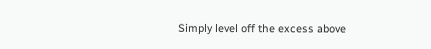Simply level off the excess above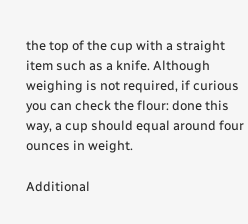the top of the cup with a straight item such as a knife. Although weighing is not required, if curious you can check the flour: done this way, a cup should equal around four ounces in weight.

Additional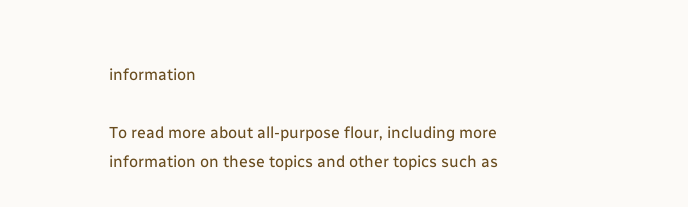information

To read more about all-purpose flour, including more information on these topics and other topics such as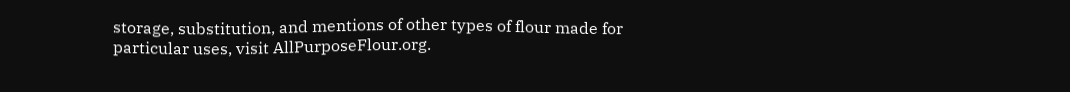storage, substitution, and mentions of other types of flour made for particular uses, visit AllPurposeFlour.org.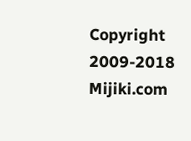Copyright 2009-2018 Mijiki.com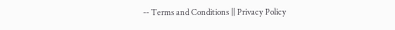-- Terms and Conditions || Privacy Policy